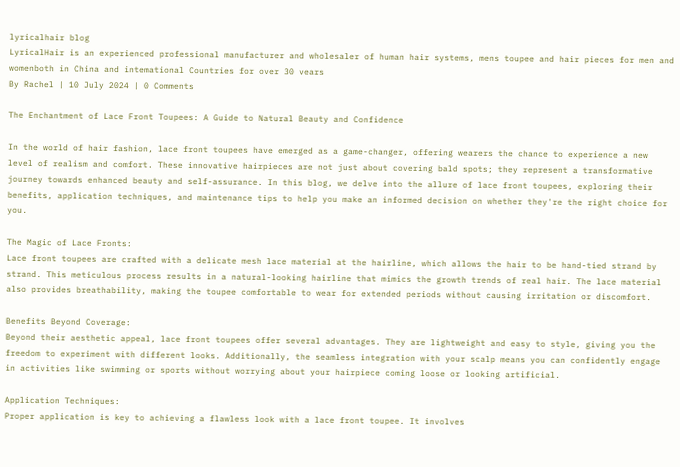lyricalhair blog
LyricalHair is an experienced professional manufacturer and wholesaler of human hair systems, mens toupee and hair pieces for men and womenboth in China and intemational Countries for over 30 vears
By Rachel | 10 July 2024 | 0 Comments

The Enchantment of Lace Front Toupees: A Guide to Natural Beauty and Confidence

In the world of hair fashion, lace front toupees have emerged as a game-changer, offering wearers the chance to experience a new level of realism and comfort. These innovative hairpieces are not just about covering bald spots; they represent a transformative journey towards enhanced beauty and self-assurance. In this blog, we delve into the allure of lace front toupees, exploring their benefits, application techniques, and maintenance tips to help you make an informed decision on whether they're the right choice for you.

The Magic of Lace Fronts:
Lace front toupees are crafted with a delicate mesh lace material at the hairline, which allows the hair to be hand-tied strand by strand. This meticulous process results in a natural-looking hairline that mimics the growth trends of real hair. The lace material also provides breathability, making the toupee comfortable to wear for extended periods without causing irritation or discomfort.

Benefits Beyond Coverage:
Beyond their aesthetic appeal, lace front toupees offer several advantages. They are lightweight and easy to style, giving you the freedom to experiment with different looks. Additionally, the seamless integration with your scalp means you can confidently engage in activities like swimming or sports without worrying about your hairpiece coming loose or looking artificial.

Application Techniques:
Proper application is key to achieving a flawless look with a lace front toupee. It involves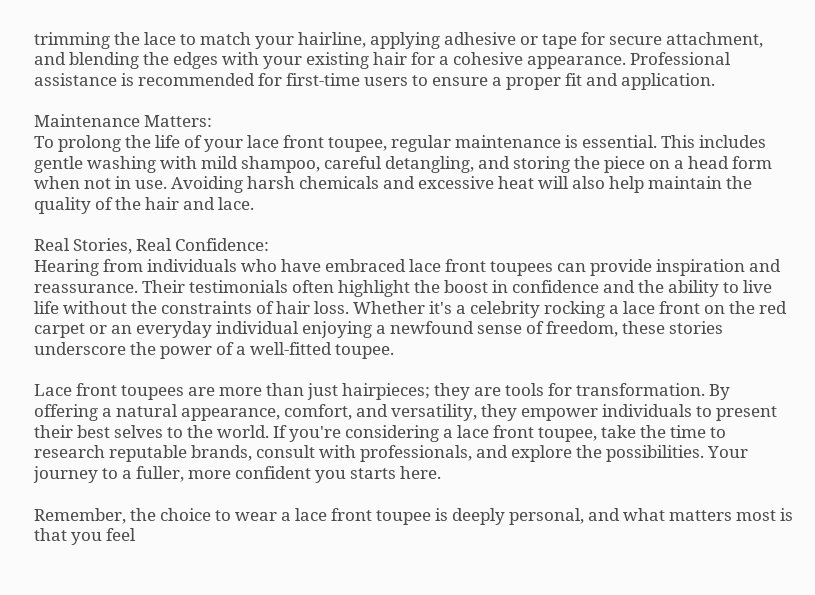trimming the lace to match your hairline, applying adhesive or tape for secure attachment, and blending the edges with your existing hair for a cohesive appearance. Professional assistance is recommended for first-time users to ensure a proper fit and application.

Maintenance Matters:
To prolong the life of your lace front toupee, regular maintenance is essential. This includes gentle washing with mild shampoo, careful detangling, and storing the piece on a head form when not in use. Avoiding harsh chemicals and excessive heat will also help maintain the quality of the hair and lace.

Real Stories, Real Confidence:
Hearing from individuals who have embraced lace front toupees can provide inspiration and reassurance. Their testimonials often highlight the boost in confidence and the ability to live life without the constraints of hair loss. Whether it's a celebrity rocking a lace front on the red carpet or an everyday individual enjoying a newfound sense of freedom, these stories underscore the power of a well-fitted toupee.

Lace front toupees are more than just hairpieces; they are tools for transformation. By offering a natural appearance, comfort, and versatility, they empower individuals to present their best selves to the world. If you're considering a lace front toupee, take the time to research reputable brands, consult with professionals, and explore the possibilities. Your journey to a fuller, more confident you starts here.

Remember, the choice to wear a lace front toupee is deeply personal, and what matters most is that you feel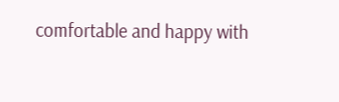comfortable and happy with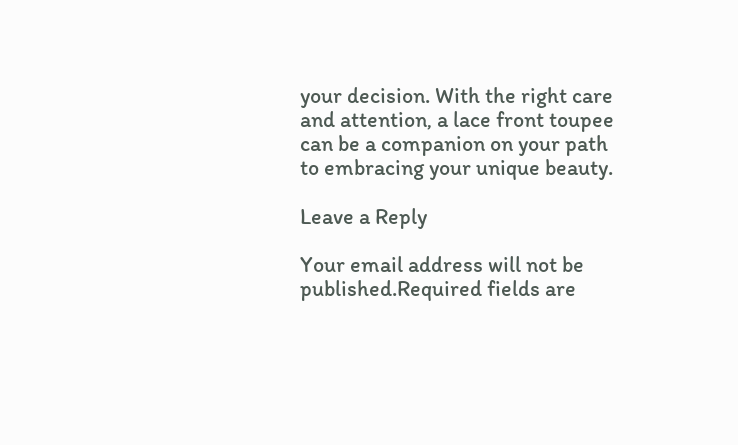your decision. With the right care and attention, a lace front toupee can be a companion on your path to embracing your unique beauty.

Leave a Reply

Your email address will not be published.Required fields are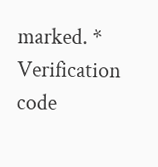marked. *
Verification code